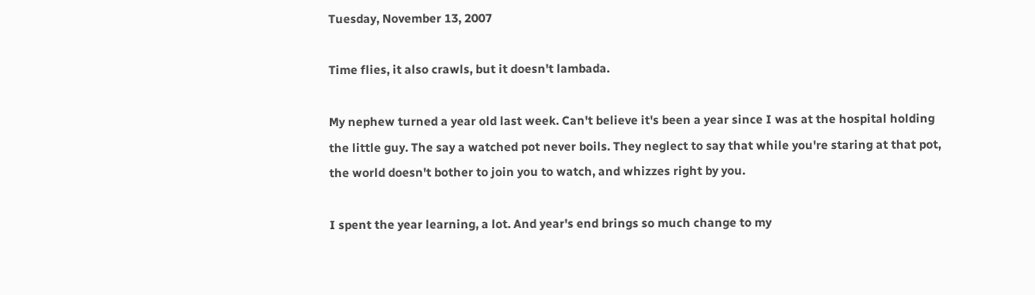Tuesday, November 13, 2007

Time flies, it also crawls, but it doesn't lambada.

My nephew turned a year old last week. Can't believe it's been a year since I was at the hospital holding the little guy. The say a watched pot never boils. They neglect to say that while you're staring at that pot, the world doesn't bother to join you to watch, and whizzes right by you.

I spent the year learning, a lot. And year's end brings so much change to my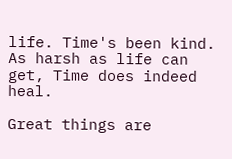life. Time's been kind. As harsh as life can get, Time does indeed heal.

Great things are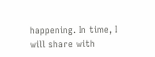happening. In time, I will share with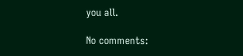you all.

No comments: